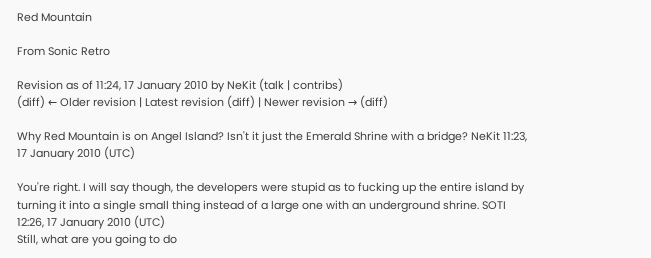Red Mountain

From Sonic Retro

Revision as of 11:24, 17 January 2010 by NeKit (talk | contribs)
(diff) ← Older revision | Latest revision (diff) | Newer revision → (diff)

Why Red Mountain is on Angel Island? Isn't it just the Emerald Shrine with a bridge? NeKit 11:23, 17 January 2010 (UTC)

You're right. I will say though, the developers were stupid as to fucking up the entire island by turning it into a single small thing instead of a large one with an underground shrine. SOTI 12:26, 17 January 2010 (UTC)
Still, what are you going to do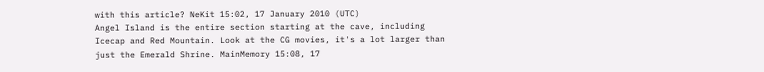with this article? NeKit 15:02, 17 January 2010 (UTC)
Angel Island is the entire section starting at the cave, including Icecap and Red Mountain. Look at the CG movies, it's a lot larger than just the Emerald Shrine. MainMemory 15:08, 17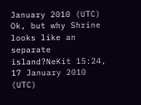January 2010 (UTC)
Ok, but why Shrine looks like an separate island?NeKit 15:24, 17 January 2010 (UTC)